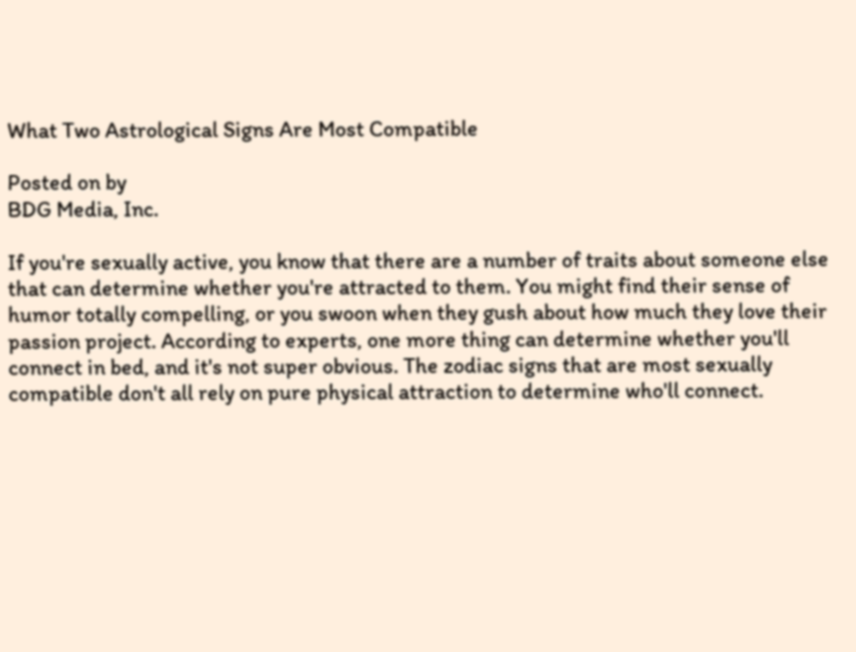What Two Astrological Signs Are Most Compatible

Posted on by
BDG Media, Inc.

If you're sexually active, you know that there are a number of traits about someone else that can determine whether you're attracted to them. You might find their sense of humor totally compelling, or you swoon when they gush about how much they love their passion project. According to experts, one more thing can determine whether you'll connect in bed, and it's not super obvious. The zodiac signs that are most sexually compatible don't all rely on pure physical attraction to determine who'll connect.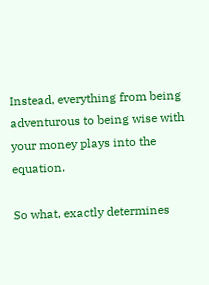Instead, everything from being adventurous to being wise with your money plays into the equation.

So what, exactly determines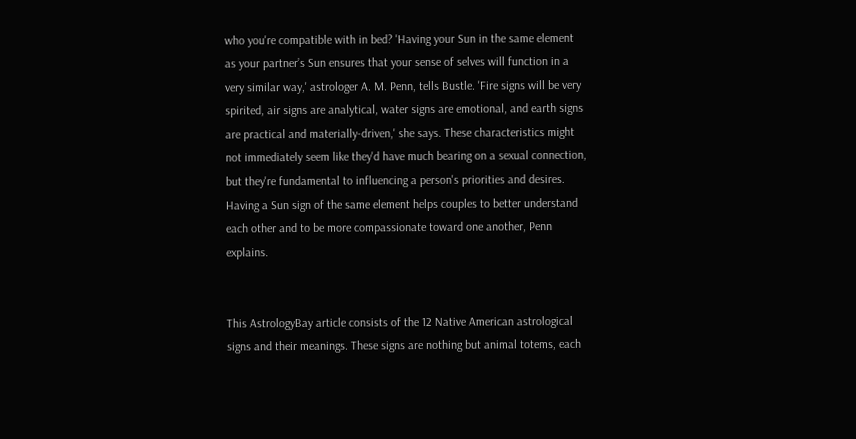who you're compatible with in bed? 'Having your Sun in the same element as your partner’s Sun ensures that your sense of selves will function in a very similar way,' astrologer A. M. Penn, tells Bustle. 'Fire signs will be very spirited, air signs are analytical, water signs are emotional, and earth signs are practical and materially-driven,' she says. These characteristics might not immediately seem like they'd have much bearing on a sexual connection, but they're fundamental to influencing a person's priorities and desires. Having a Sun sign of the same element helps couples to better understand each other and to be more compassionate toward one another, Penn explains.


This AstrologyBay article consists of the 12 Native American astrological signs and their meanings. These signs are nothing but animal totems, each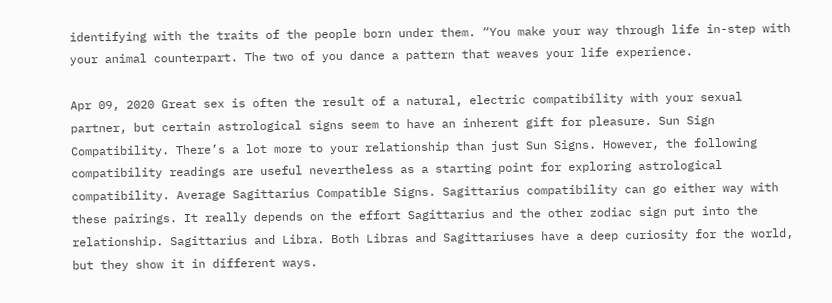identifying with the traits of the people born under them. “You make your way through life in-step with your animal counterpart. The two of you dance a pattern that weaves your life experience.

Apr 09, 2020 Great sex is often the result of a natural, electric compatibility with your sexual partner, but certain astrological signs seem to have an inherent gift for pleasure. Sun Sign Compatibility. There’s a lot more to your relationship than just Sun Signs. However, the following compatibility readings are useful nevertheless as a starting point for exploring astrological compatibility. Average Sagittarius Compatible Signs. Sagittarius compatibility can go either way with these pairings. It really depends on the effort Sagittarius and the other zodiac sign put into the relationship. Sagittarius and Libra. Both Libras and Sagittariuses have a deep curiosity for the world, but they show it in different ways.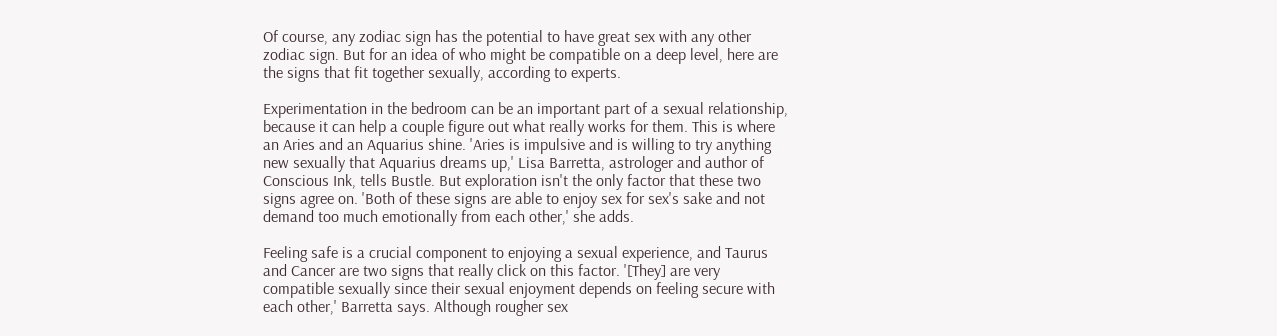Of course, any zodiac sign has the potential to have great sex with any other zodiac sign. But for an idea of who might be compatible on a deep level, here are the signs that fit together sexually, according to experts.

Experimentation in the bedroom can be an important part of a sexual relationship, because it can help a couple figure out what really works for them. This is where an Aries and an Aquarius shine. 'Aries is impulsive and is willing to try anything new sexually that Aquarius dreams up,' Lisa Barretta, astrologer and author of Conscious Ink, tells Bustle. But exploration isn't the only factor that these two signs agree on. 'Both of these signs are able to enjoy sex for sex's sake and not demand too much emotionally from each other,' she adds.

Feeling safe is a crucial component to enjoying a sexual experience, and Taurus and Cancer are two signs that really click on this factor. '[They] are very compatible sexually since their sexual enjoyment depends on feeling secure with each other,' Barretta says. Although rougher sex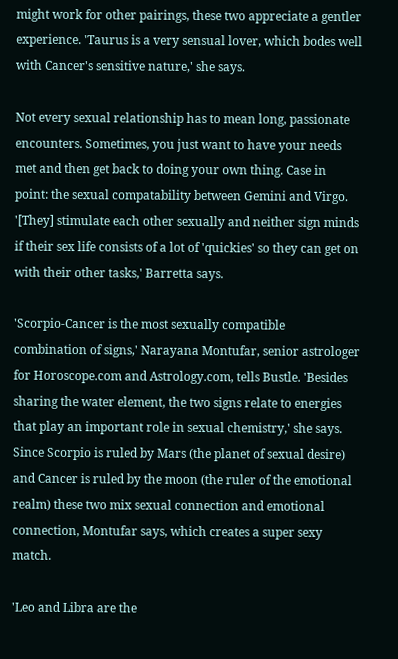might work for other pairings, these two appreciate a gentler experience. 'Taurus is a very sensual lover, which bodes well with Cancer's sensitive nature,' she says.

Not every sexual relationship has to mean long, passionate encounters. Sometimes, you just want to have your needs met and then get back to doing your own thing. Case in point: the sexual compatability between Gemini and Virgo. '[They] stimulate each other sexually and neither sign minds if their sex life consists of a lot of 'quickies' so they can get on with their other tasks,' Barretta says.

'Scorpio-Cancer is the most sexually compatible combination of signs,' Narayana Montufar, senior astrologer for Horoscope.com and Astrology.com, tells Bustle. 'Besides sharing the water element, the two signs relate to energies that play an important role in sexual chemistry,' she says. Since Scorpio is ruled by Mars (the planet of sexual desire) and Cancer is ruled by the moon (the ruler of the emotional realm) these two mix sexual connection and emotional connection, Montufar says, which creates a super sexy match.

'Leo and Libra are the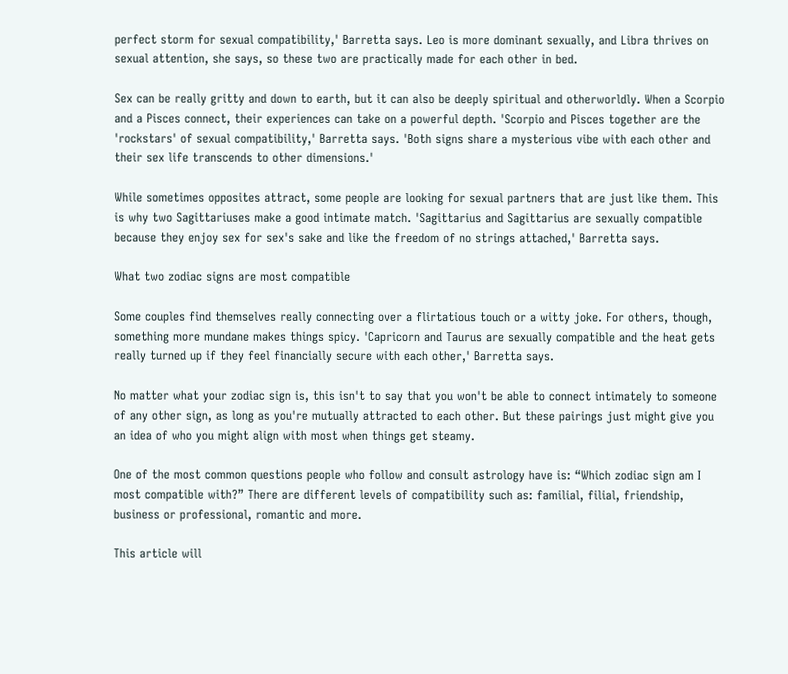perfect storm for sexual compatibility,' Barretta says. Leo is more dominant sexually, and Libra thrives on sexual attention, she says, so these two are practically made for each other in bed.

Sex can be really gritty and down to earth, but it can also be deeply spiritual and otherworldly. When a Scorpio and a Pisces connect, their experiences can take on a powerful depth. 'Scorpio and Pisces together are the 'rockstars' of sexual compatibility,' Barretta says. 'Both signs share a mysterious vibe with each other and their sex life transcends to other dimensions.'

While sometimes opposites attract, some people are looking for sexual partners that are just like them. This is why two Sagittariuses make a good intimate match. 'Sagittarius and Sagittarius are sexually compatible because they enjoy sex for sex's sake and like the freedom of no strings attached,' Barretta says.

What two zodiac signs are most compatible

Some couples find themselves really connecting over a flirtatious touch or a witty joke. For others, though, something more mundane makes things spicy. 'Capricorn and Taurus are sexually compatible and the heat gets really turned up if they feel financially secure with each other,' Barretta says.

No matter what your zodiac sign is, this isn't to say that you won't be able to connect intimately to someone of any other sign, as long as you're mutually attracted to each other. But these pairings just might give you an idea of who you might align with most when things get steamy.

One of the most common questions people who follow and consult astrology have is: “Which zodiac sign am I most compatible with?” There are different levels of compatibility such as: familial, filial, friendship, business or professional, romantic and more.

This article will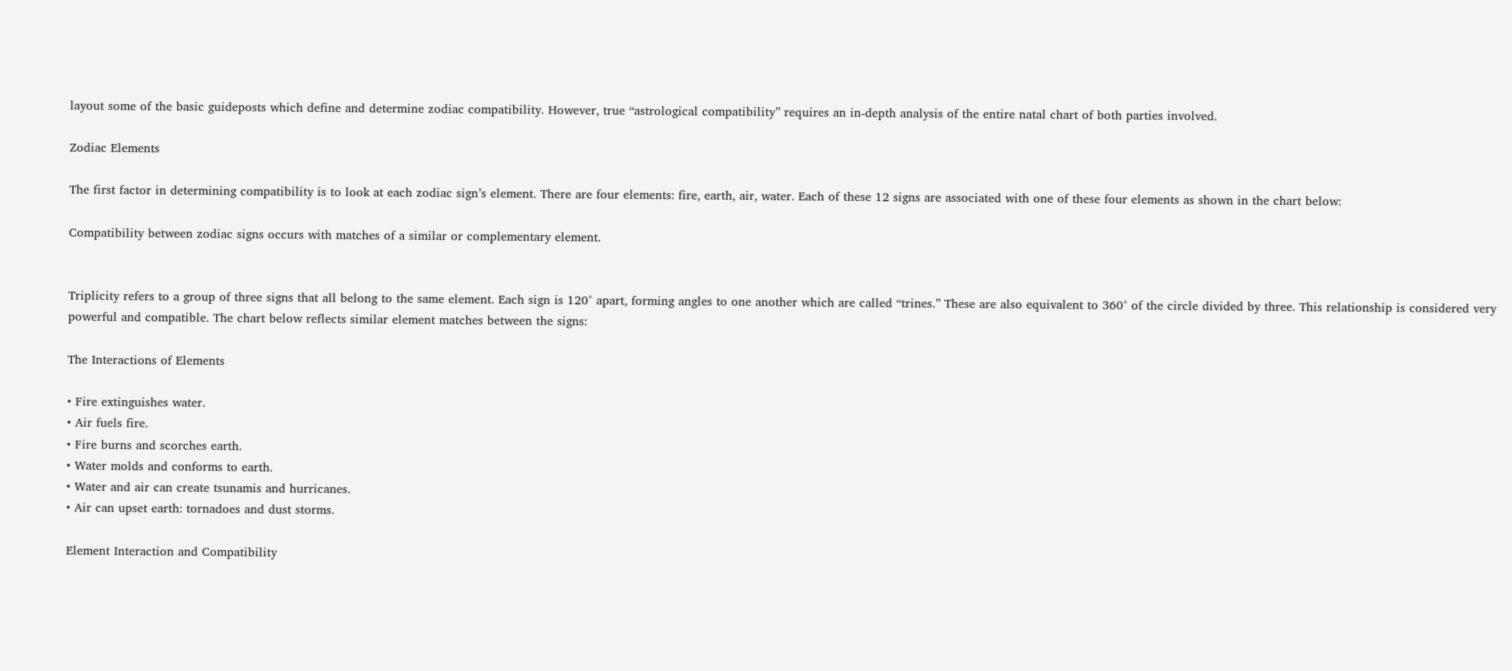layout some of the basic guideposts which define and determine zodiac compatibility. However, true “astrological compatibility” requires an in-depth analysis of the entire natal chart of both parties involved.

Zodiac Elements

The first factor in determining compatibility is to look at each zodiac sign’s element. There are four elements: fire, earth, air, water. Each of these 12 signs are associated with one of these four elements as shown in the chart below:

Compatibility between zodiac signs occurs with matches of a similar or complementary element.


Triplicity refers to a group of three signs that all belong to the same element. Each sign is 120° apart, forming angles to one another which are called “trines.” These are also equivalent to 360° of the circle divided by three. This relationship is considered very powerful and compatible. The chart below reflects similar element matches between the signs:

The Interactions of Elements

• Fire extinguishes water.
• Air fuels fire.
• Fire burns and scorches earth.
• Water molds and conforms to earth.
• Water and air can create tsunamis and hurricanes.
• Air can upset earth: tornadoes and dust storms.

Element Interaction and Compatibility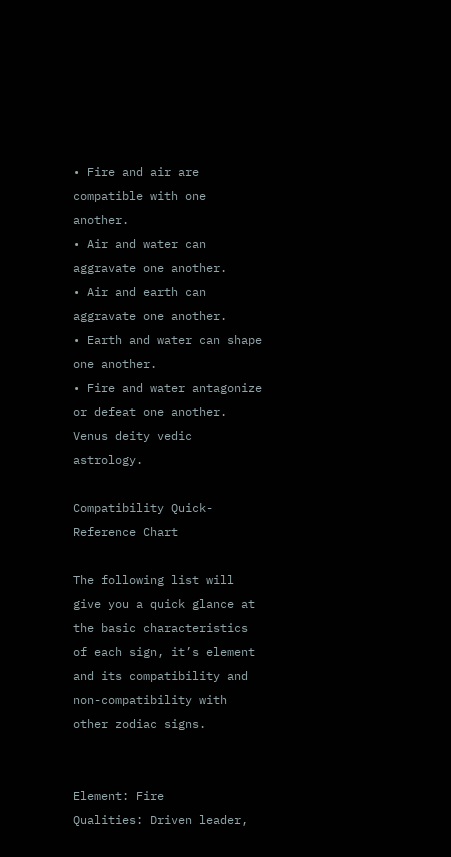• Fire and air are compatible with one another.
• Air and water can aggravate one another.
• Air and earth can aggravate one another.
• Earth and water can shape one another.
• Fire and water antagonize or defeat one another. Venus deity vedic astrology.

Compatibility Quick-Reference Chart

The following list will give you a quick glance at the basic characteristics of each sign, it’s element and its compatibility and non-compatibility with other zodiac signs.


Element: Fire
Qualities: Driven leader,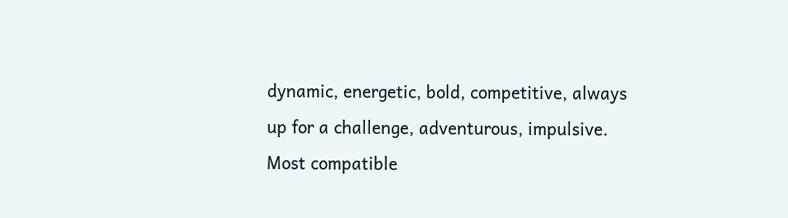dynamic, energetic, bold, competitive, always up for a challenge, adventurous, impulsive.
Most compatible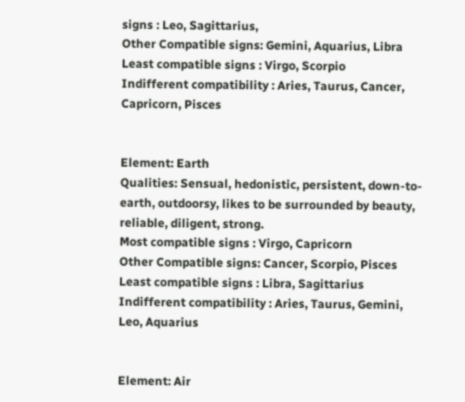signs : Leo, Sagittarius,
Other Compatible signs: Gemini, Aquarius, Libra
Least compatible signs : Virgo, Scorpio
Indifferent compatibility : Aries, Taurus, Cancer, Capricorn, Pisces


Element: Earth
Qualities: Sensual, hedonistic, persistent, down-to-earth, outdoorsy, likes to be surrounded by beauty, reliable, diligent, strong.
Most compatible signs : Virgo, Capricorn
Other Compatible signs: Cancer, Scorpio, Pisces
Least compatible signs : Libra, Sagittarius
Indifferent compatibility : Aries, Taurus, Gemini, Leo, Aquarius


Element: Air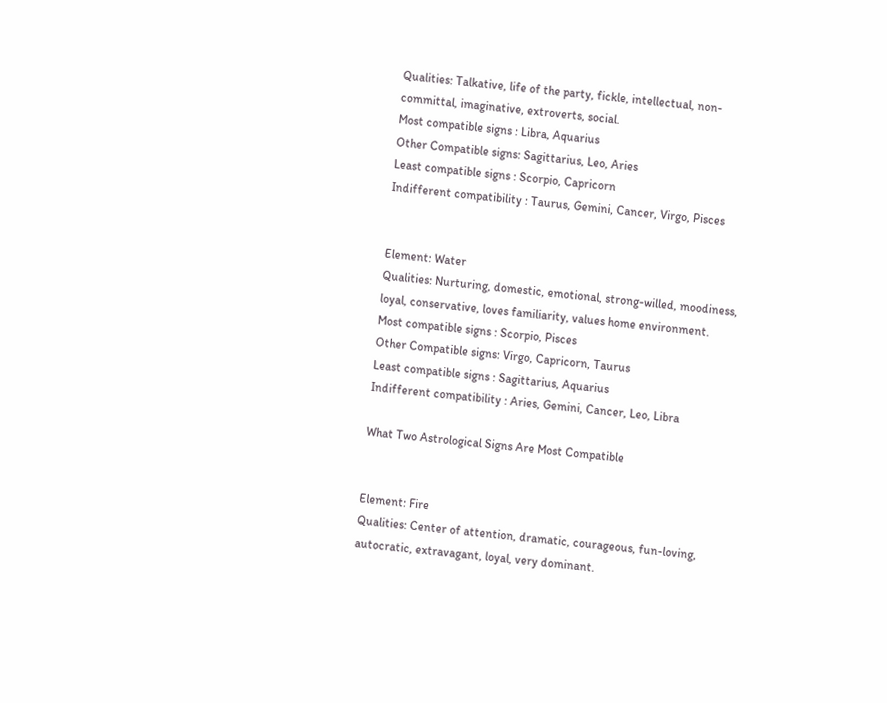Qualities: Talkative, life of the party, fickle, intellectual, non-committal, imaginative, extroverts, social.
Most compatible signs : Libra, Aquarius
Other Compatible signs: Sagittarius, Leo, Aries
Least compatible signs : Scorpio, Capricorn
Indifferent compatibility : Taurus, Gemini, Cancer, Virgo, Pisces


Element: Water
Qualities: Nurturing, domestic, emotional, strong-willed, moodiness, loyal, conservative, loves familiarity, values home environment.
Most compatible signs : Scorpio, Pisces
Other Compatible signs: Virgo, Capricorn, Taurus
Least compatible signs : Sagittarius, Aquarius
Indifferent compatibility : Aries, Gemini, Cancer, Leo, Libra

What Two Astrological Signs Are Most Compatible


Element: Fire
Qualities: Center of attention, dramatic, courageous, fun-loving, autocratic, extravagant, loyal, very dominant.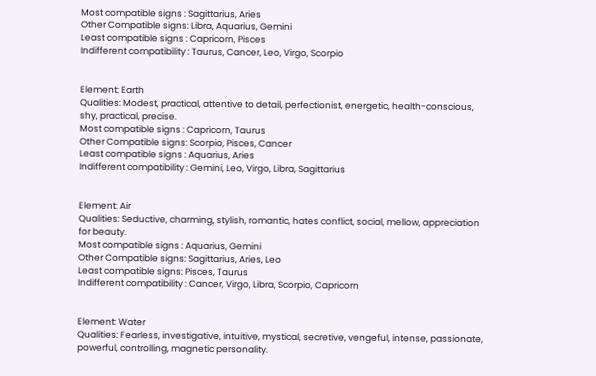Most compatible signs : Sagittarius, Aries
Other Compatible signs: Libra, Aquarius, Gemini
Least compatible signs : Capricorn, Pisces
Indifferent compatibility : Taurus, Cancer, Leo, Virgo, Scorpio


Element: Earth
Qualities: Modest, practical, attentive to detail, perfectionist, energetic, health-conscious, shy, practical, precise.
Most compatible signs : Capricorn, Taurus
Other Compatible signs: Scorpio, Pisces, Cancer
Least compatible signs : Aquarius, Aries
Indifferent compatibility : Gemini, Leo, Virgo, Libra, Sagittarius


Element: Air
Qualities: Seductive, charming, stylish, romantic, hates conflict, social, mellow, appreciation for beauty.
Most compatible signs : Aquarius, Gemini
Other Compatible signs: Sagittarius, Aries, Leo
Least compatible signs: Pisces, Taurus
Indifferent compatibility : Cancer, Virgo, Libra, Scorpio, Capricorn


Element: Water
Qualities: Fearless, investigative, intuitive, mystical, secretive, vengeful, intense, passionate, powerful, controlling, magnetic personality.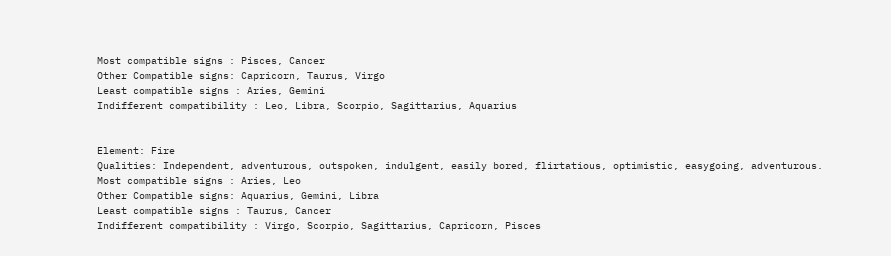Most compatible signs : Pisces, Cancer
Other Compatible signs: Capricorn, Taurus, Virgo
Least compatible signs : Aries, Gemini
Indifferent compatibility : Leo, Libra, Scorpio, Sagittarius, Aquarius


Element: Fire
Qualities: Independent, adventurous, outspoken, indulgent, easily bored, flirtatious, optimistic, easygoing, adventurous.
Most compatible signs : Aries, Leo
Other Compatible signs: Aquarius, Gemini, Libra
Least compatible signs : Taurus, Cancer
Indifferent compatibility : Virgo, Scorpio, Sagittarius, Capricorn, Pisces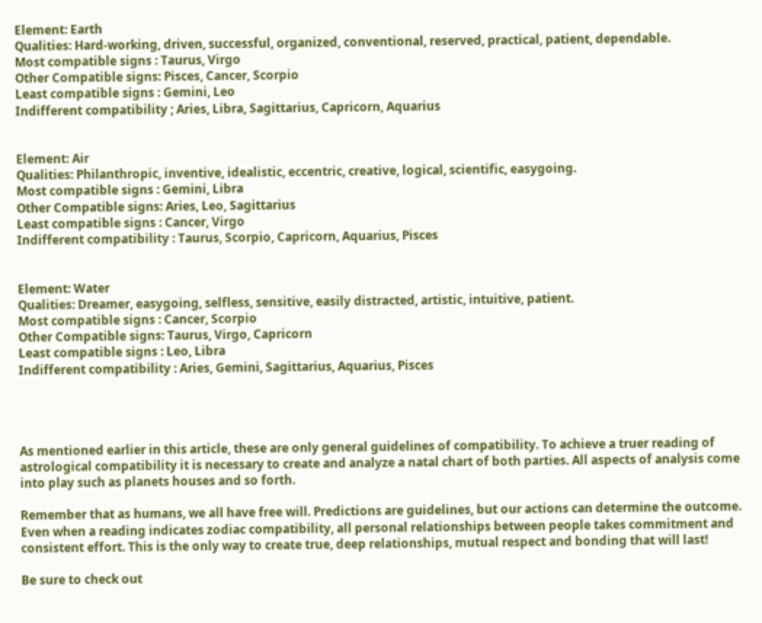Element: Earth
Qualities: Hard-working, driven, successful, organized, conventional, reserved, practical, patient, dependable.
Most compatible signs : Taurus, Virgo
Other Compatible signs: Pisces, Cancer, Scorpio
Least compatible signs : Gemini, Leo
Indifferent compatibility ; Aries, Libra, Sagittarius, Capricorn, Aquarius


Element: Air
Qualities: Philanthropic, inventive, idealistic, eccentric, creative, logical, scientific, easygoing.
Most compatible signs : Gemini, Libra
Other Compatible signs: Aries, Leo, Sagittarius
Least compatible signs : Cancer, Virgo
Indifferent compatibility : Taurus, Scorpio, Capricorn, Aquarius, Pisces


Element: Water
Qualities: Dreamer, easygoing, selfless, sensitive, easily distracted, artistic, intuitive, patient.
Most compatible signs : Cancer, Scorpio
Other Compatible signs: Taurus, Virgo, Capricorn
Least compatible signs : Leo, Libra
Indifferent compatibility : Aries, Gemini, Sagittarius, Aquarius, Pisces




As mentioned earlier in this article, these are only general guidelines of compatibility. To achieve a truer reading of astrological compatibility it is necessary to create and analyze a natal chart of both parties. All aspects of analysis come into play such as planets houses and so forth.

Remember that as humans, we all have free will. Predictions are guidelines, but our actions can determine the outcome. Even when a reading indicates zodiac compatibility, all personal relationships between people takes commitment and consistent effort. This is the only way to create true, deep relationships, mutual respect and bonding that will last!

Be sure to check out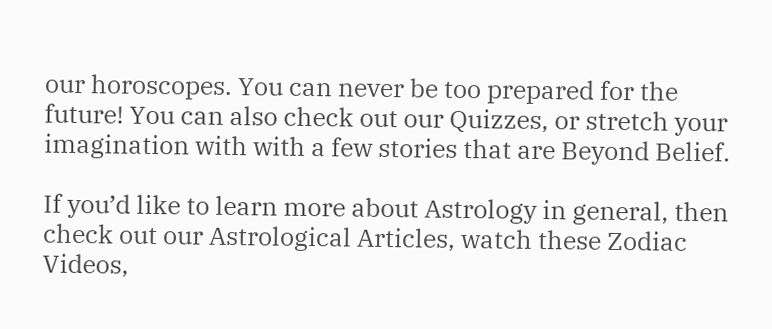our horoscopes. You can never be too prepared for the future! You can also check out our Quizzes, or stretch your imagination with with a few stories that are Beyond Belief.

If you’d like to learn more about Astrology in general, then check out our Astrological Articles, watch these Zodiac Videos,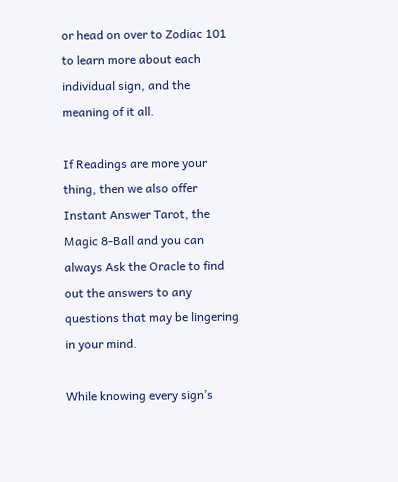or head on over to Zodiac 101 to learn more about each individual sign, and the meaning of it all.

If Readings are more your thing, then we also offer Instant Answer Tarot, the Magic 8-Ball and you can always Ask the Oracle to find out the answers to any questions that may be lingering in your mind.

While knowing every sign’s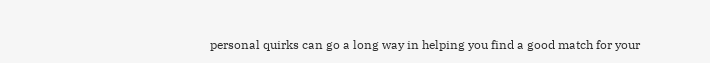personal quirks can go a long way in helping you find a good match for your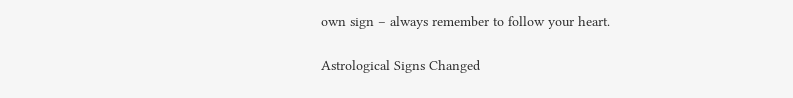own sign – always remember to follow your heart.

Astrological Signs Changed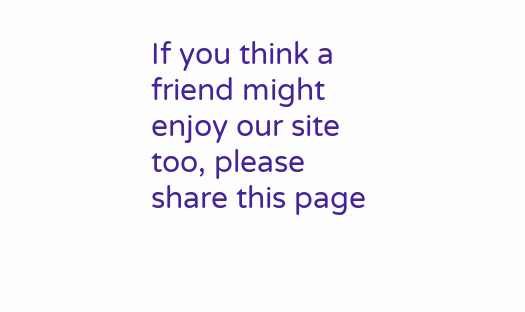If you think a friend might enjoy our site too, please share this page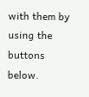with them by using the buttons below.